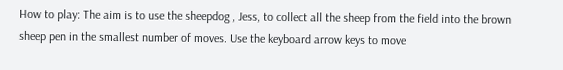How to play: The aim is to use the sheepdog , Jess, to collect all the sheep from the field into the brown sheep pen in the smallest number of moves. Use the keyboard arrow keys to move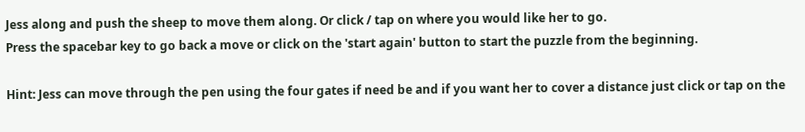Jess along and push the sheep to move them along. Or click / tap on where you would like her to go.
Press the spacebar key to go back a move or click on the 'start again' button to start the puzzle from the beginning.

Hint: Jess can move through the pen using the four gates if need be and if you want her to cover a distance just click or tap on the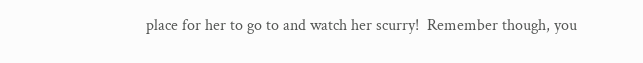place for her to go to and watch her scurry!  Remember though, you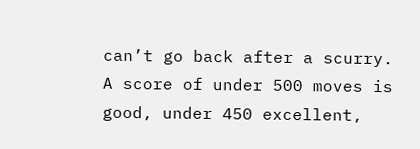can’t go back after a scurry.
A score of under 500 moves is good, under 450 excellent,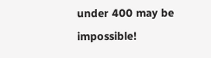under 400 may be impossible!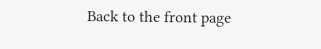Back to the front page